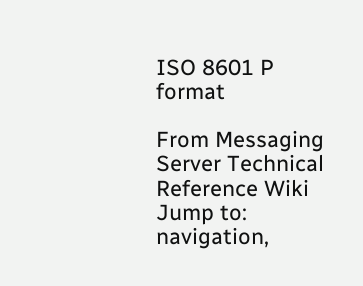ISO 8601 P format

From Messaging Server Technical Reference Wiki
Jump to: navigation,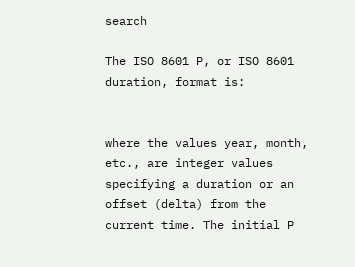search

The ISO 8601 P, or ISO 8601 duration, format is:


where the values year, month, etc., are integer values specifying a duration or an offset (delta) from the current time. The initial P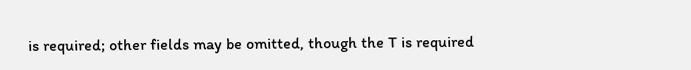is required; other fields may be omitted, though the T is required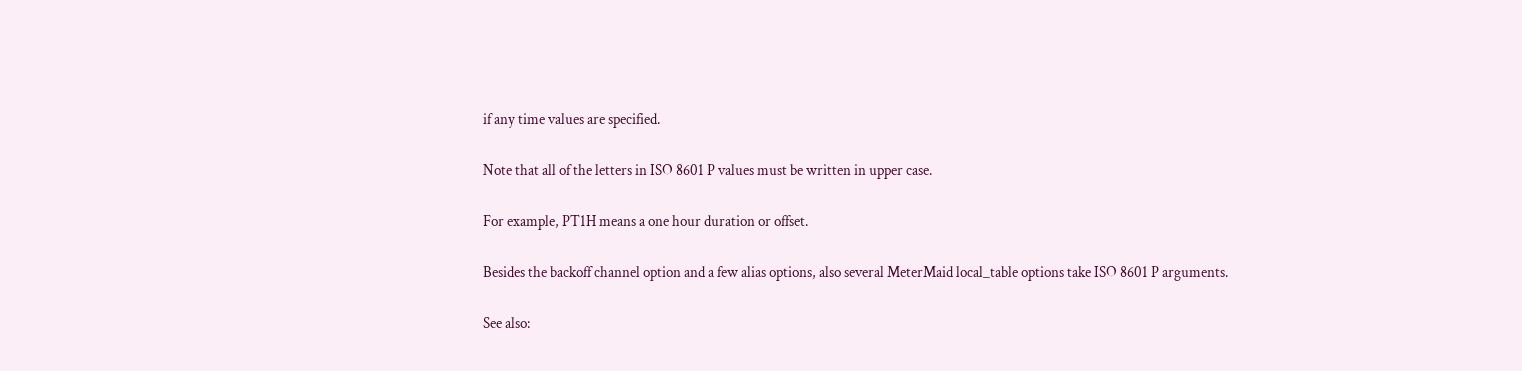if any time values are specified.

Note that all of the letters in ISO 8601 P values must be written in upper case.

For example, PT1H means a one hour duration or offset.

Besides the backoff channel option and a few alias options, also several MeterMaid local_table options take ISO 8601 P arguments.

See also: